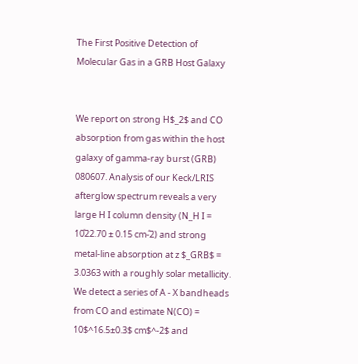The First Positive Detection of Molecular Gas in a GRB Host Galaxy


We report on strong H$_2$ and CO absorption from gas within the host galaxy of gamma-ray burst (GRB) 080607. Analysis of our Keck/LRIS afterglow spectrum reveals a very large H I column density (N_H I = 10̂22.70 ± 0.15 cm-̂2) and strong metal-line absorption at z $_GRB$ = 3.0363 with a roughly solar metallicity. We detect a series of A - X bandheads from CO and estimate N(CO) = 10$^16.5±0.3$ cm$^-2$ and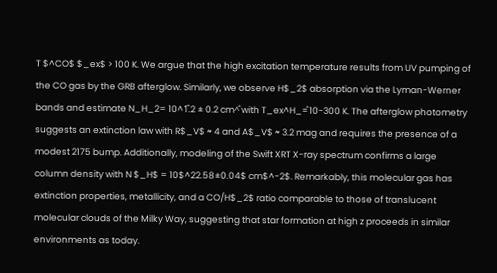T $^CO$ $_ex$ > 100 K. We argue that the high excitation temperature results from UV pumping of the CO gas by the GRB afterglow. Similarly, we observe H$_2$ absorption via the Lyman-Werner bands and estimate N_H_2= 10^1̂.2 ± 0.2 cm^̂ with T_ex^H_=̂ 10-300 K. The afterglow photometry suggests an extinction law with R$_V$ ≈ 4 and A$_V$ ≈ 3.2 mag and requires the presence of a modest 2175 bump. Additionally, modeling of the Swift XRT X-ray spectrum confirms a large column density with N $_H$ = 10$^22.58±0.04$ cm$^-2$. Remarkably, this molecular gas has extinction properties, metallicity, and a CO/H$_2$ ratio comparable to those of translucent molecular clouds of the Milky Way, suggesting that star formation at high z proceeds in similar environments as today.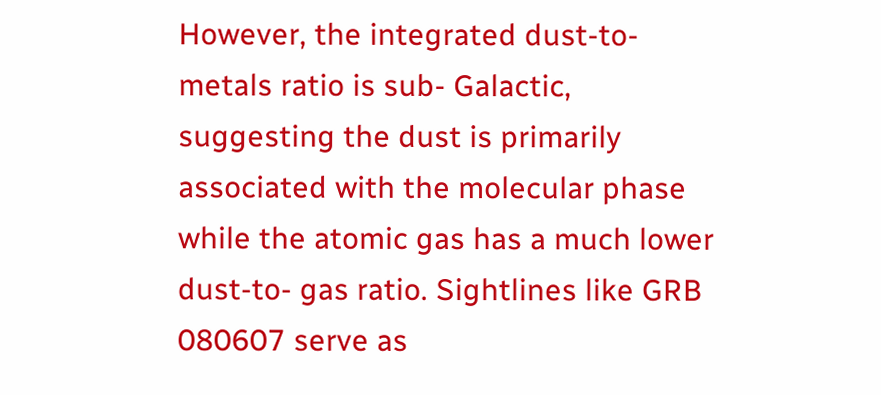However, the integrated dust-to-metals ratio is sub- Galactic, suggesting the dust is primarily associated with the molecular phase while the atomic gas has a much lower dust-to- gas ratio. Sightlines like GRB 080607 serve as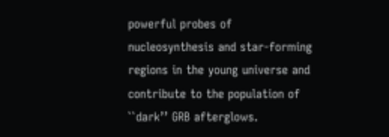powerful probes of nucleosynthesis and star-forming regions in the young universe and contribute to the population of ``dark’’ GRB afterglows.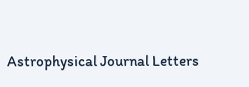Astrophysical Journal Letters